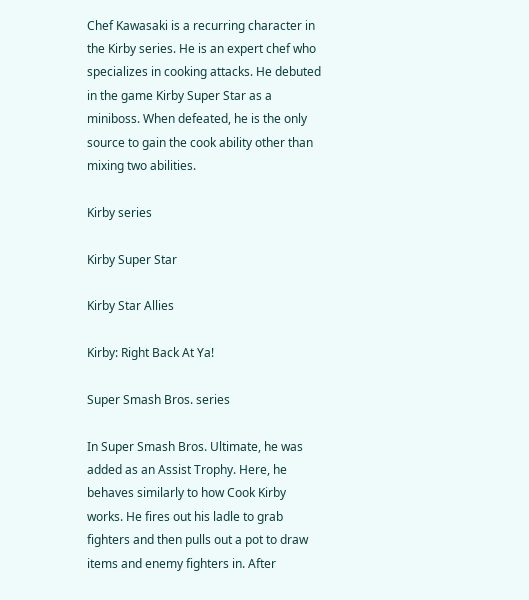Chef Kawasaki is a recurring character in the Kirby series. He is an expert chef who specializes in cooking attacks. He debuted in the game Kirby Super Star as a miniboss. When defeated, he is the only source to gain the cook ability other than mixing two abilities.

Kirby series

Kirby Super Star

Kirby Star Allies

Kirby: Right Back At Ya!

Super Smash Bros. series

In Super Smash Bros. Ultimate, he was added as an Assist Trophy. Here, he behaves similarly to how Cook Kirby works. He fires out his ladle to grab fighters and then pulls out a pot to draw items and enemy fighters in. After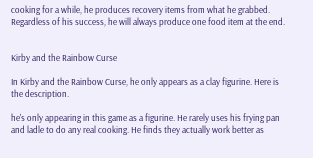cooking for a while, he produces recovery items from what he grabbed. Regardless of his success, he will always produce one food item at the end.


Kirby and the Rainbow Curse

In Kirby and the Rainbow Curse, he only appears as a clay figurine. Here is the description.

he's only appearing in this game as a figurine. He rarely uses his frying pan and ladle to do any real cooking. He finds they actually work better as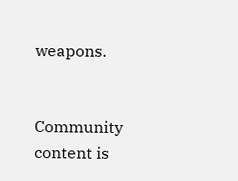weapons.


Community content is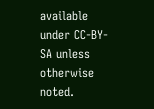available under CC-BY-SA unless otherwise noted.